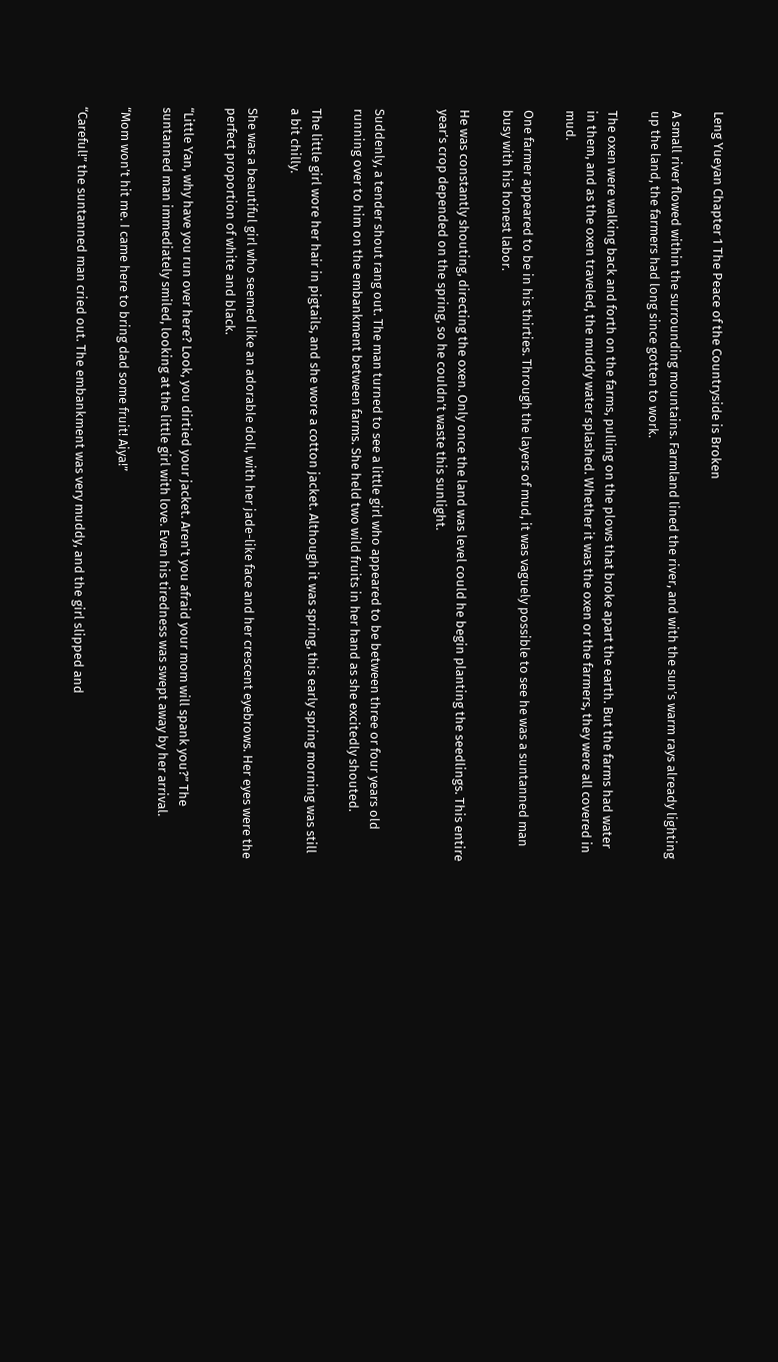Leng Yueyan Chapter 1 The Peace of the Countryside is Broken

A small river flowed within the surrounding mountains. Farmland lined the river, and with the sun’s warm rays already lighting up the land, the farmers had long since gotten to work.

The oxen were walking back and forth on the farms, pulling on the plows that broke apart the earth. But the farms had water in them, and as the oxen traveled, the muddy water splashed. Whether it was the oxen or the farmers, they were all covered in mud.

One farmer appeared to be in his thirties. Through the layers of mud, it was vaguely possible to see he was a suntanned man busy with his honest labor.

He was constantly shouting, directing the oxen. Only once the land was level could he begin planting the seedlings. This entire year’s crop depended on the spring, so he couldn’t waste this sunlight.


Suddenly, a tender shout rang out. The man turned to see a little girl who appeared to be between three or four years old running over to him on the embankment between farms. She held two wild fruits in her hand as she excitedly shouted.

The little girl wore her hair in pigtails, and she wore a cotton jacket. Although it was spring, this early spring morning was still a bit chilly.

She was a beautiful girl who seemed like an adorable doll, with her jade-like face and her crescent eyebrows. Her eyes were the perfect proportion of white and black.

“Little Yan, why have you run over here? Look, you dirtied your jacket. Aren’t you afraid your mom will spank you?” The suntanned man immediately smiled, looking at the little girl with love. Even his tiredness was swept away by her arrival.

“Mom won’t hit me. I came here to bring dad some fruit! Aiya!”

“Careful!” the suntanned man cried out. The embankment was very muddy, and the girl slipped and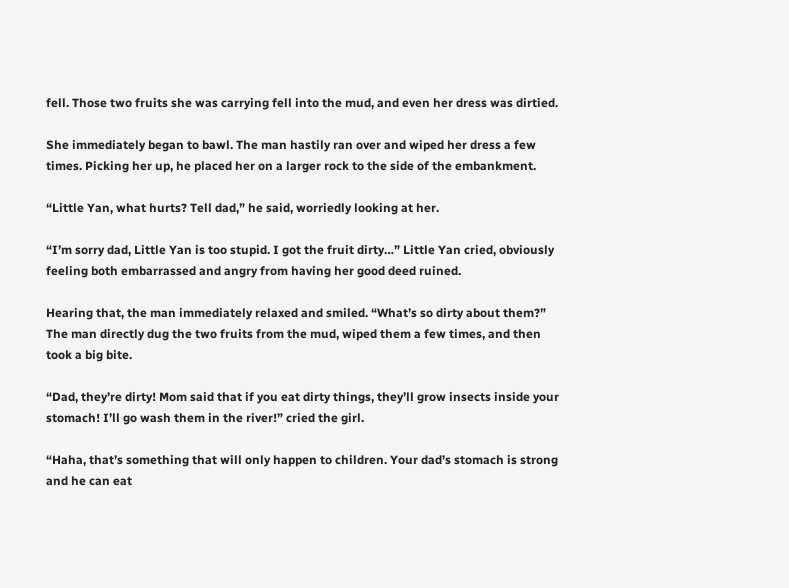fell. Those two fruits she was carrying fell into the mud, and even her dress was dirtied.

She immediately began to bawl. The man hastily ran over and wiped her dress a few times. Picking her up, he placed her on a larger rock to the side of the embankment.

“Little Yan, what hurts? Tell dad,” he said, worriedly looking at her.

“I’m sorry dad, Little Yan is too stupid. I got the fruit dirty…” Little Yan cried, obviously feeling both embarrassed and angry from having her good deed ruined.

Hearing that, the man immediately relaxed and smiled. “What’s so dirty about them?” The man directly dug the two fruits from the mud, wiped them a few times, and then took a big bite.

“Dad, they’re dirty! Mom said that if you eat dirty things, they’ll grow insects inside your stomach! I’ll go wash them in the river!” cried the girl.

“Haha, that’s something that will only happen to children. Your dad’s stomach is strong and he can eat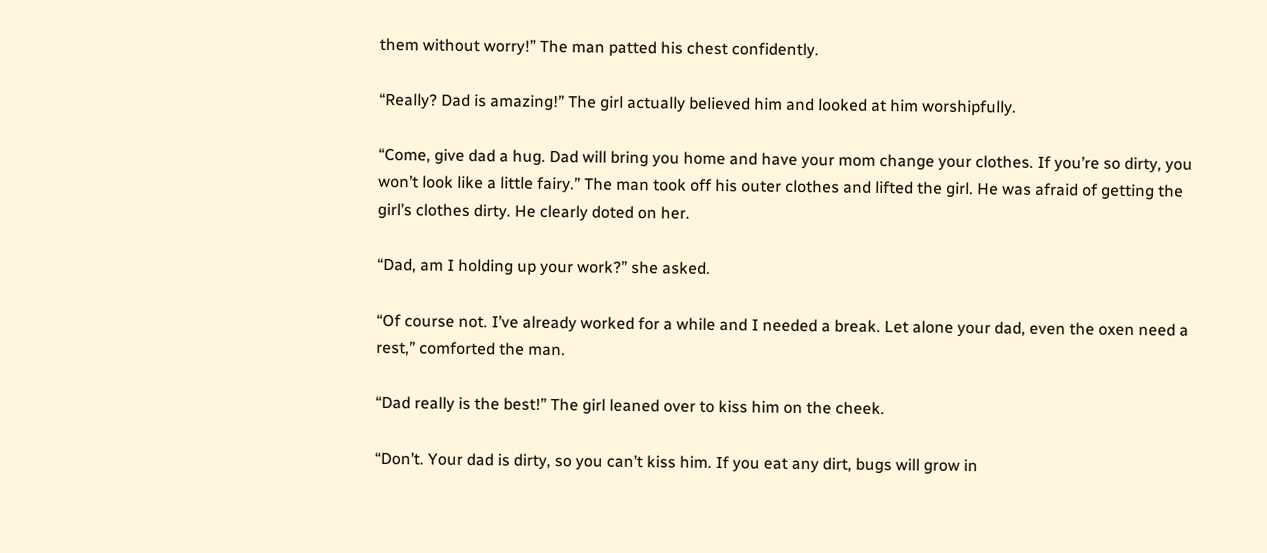them without worry!” The man patted his chest confidently.

“Really? Dad is amazing!” The girl actually believed him and looked at him worshipfully.

“Come, give dad a hug. Dad will bring you home and have your mom change your clothes. If you’re so dirty, you won’t look like a little fairy.” The man took off his outer clothes and lifted the girl. He was afraid of getting the girl’s clothes dirty. He clearly doted on her.

“Dad, am I holding up your work?” she asked.

“Of course not. I’ve already worked for a while and I needed a break. Let alone your dad, even the oxen need a rest,” comforted the man.

“Dad really is the best!” The girl leaned over to kiss him on the cheek.

“Don’t. Your dad is dirty, so you can’t kiss him. If you eat any dirt, bugs will grow in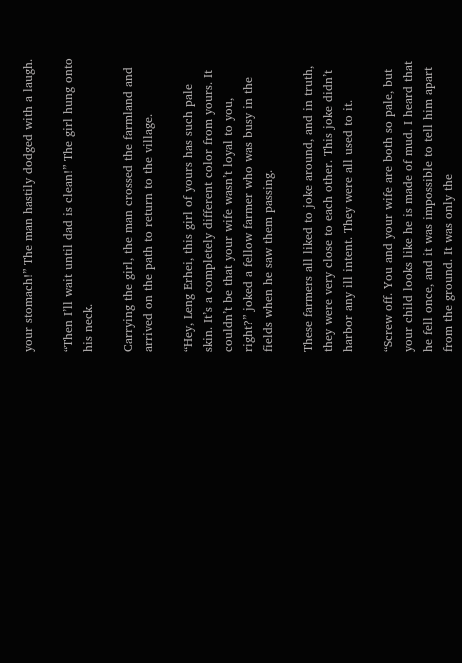your stomach!” The man hastily dodged with a laugh.

“Then I’ll wait until dad is clean!” The girl hung onto his neck.

Carrying the girl, the man crossed the farmland and arrived on the path to return to the village.

“Hey, Leng Erhei, this girl of yours has such pale skin. It’s a completely different color from yours. It couldn’t be that your wife wasn’t loyal to you, right?” joked a fellow farmer who was busy in the fields when he saw them passing.

These farmers all liked to joke around, and in truth, they were very close to each other. This joke didn’t harbor any ill intent. They were all used to it.

“Screw off. You and your wife are both so pale, but your child looks like he is made of mud. I heard that he fell once, and it was impossible to tell him apart from the ground. It was only the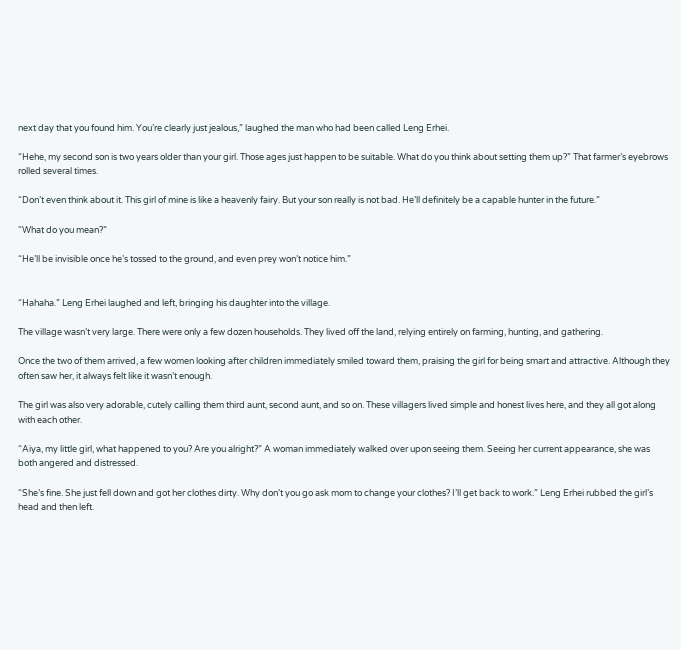next day that you found him. You’re clearly just jealous,” laughed the man who had been called Leng Erhei.

“Hehe, my second son is two years older than your girl. Those ages just happen to be suitable. What do you think about setting them up?” That farmer’s eyebrows rolled several times.

“Don’t even think about it. This girl of mine is like a heavenly fairy. But your son really is not bad. He’ll definitely be a capable hunter in the future.”

“What do you mean?”

“He’ll be invisible once he’s tossed to the ground, and even prey won’t notice him.”


“Hahaha.” Leng Erhei laughed and left, bringing his daughter into the village.

The village wasn’t very large. There were only a few dozen households. They lived off the land, relying entirely on farming, hunting, and gathering.

Once the two of them arrived, a few women looking after children immediately smiled toward them, praising the girl for being smart and attractive. Although they often saw her, it always felt like it wasn’t enough.

The girl was also very adorable, cutely calling them third aunt, second aunt, and so on. These villagers lived simple and honest lives here, and they all got along with each other.

“Aiya, my little girl, what happened to you? Are you alright?” A woman immediately walked over upon seeing them. Seeing her current appearance, she was both angered and distressed.

“She’s fine. She just fell down and got her clothes dirty. Why don’t you go ask mom to change your clothes? I’ll get back to work.” Leng Erhei rubbed the girl’s head and then left.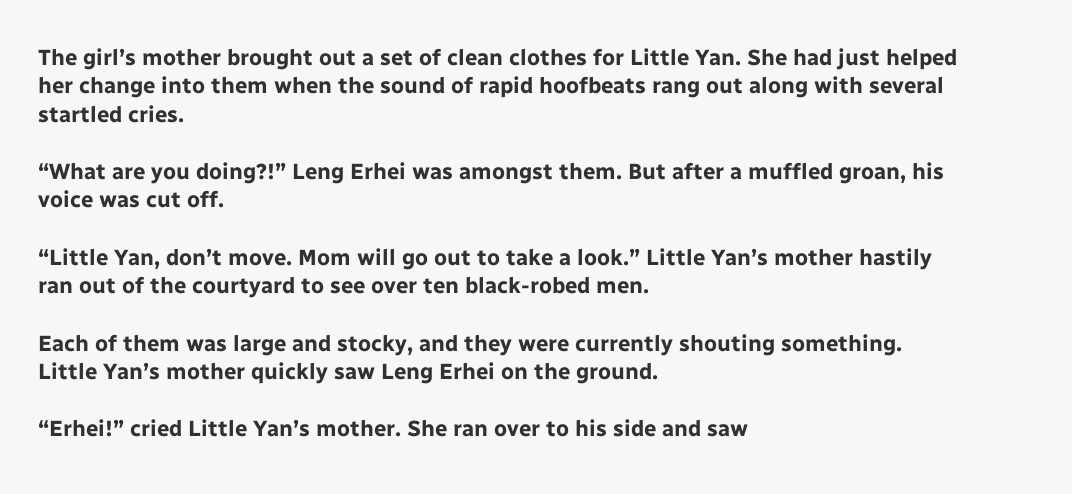The girl’s mother brought out a set of clean clothes for Little Yan. She had just helped her change into them when the sound of rapid hoofbeats rang out along with several startled cries.

“What are you doing?!” Leng Erhei was amongst them. But after a muffled groan, his voice was cut off.

“Little Yan, don’t move. Mom will go out to take a look.” Little Yan’s mother hastily ran out of the courtyard to see over ten black-robed men.

Each of them was large and stocky, and they were currently shouting something. Little Yan’s mother quickly saw Leng Erhei on the ground.

“Erhei!” cried Little Yan’s mother. She ran over to his side and saw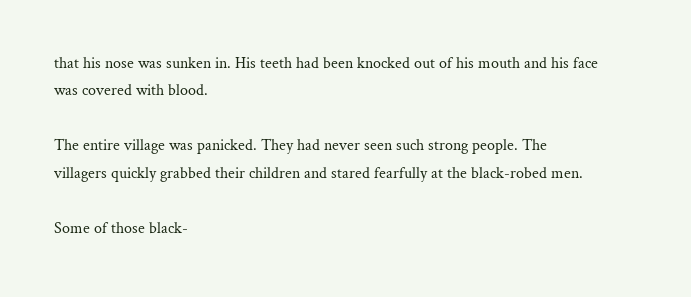that his nose was sunken in. His teeth had been knocked out of his mouth and his face was covered with blood.

The entire village was panicked. They had never seen such strong people. The villagers quickly grabbed their children and stared fearfully at the black-robed men.

Some of those black-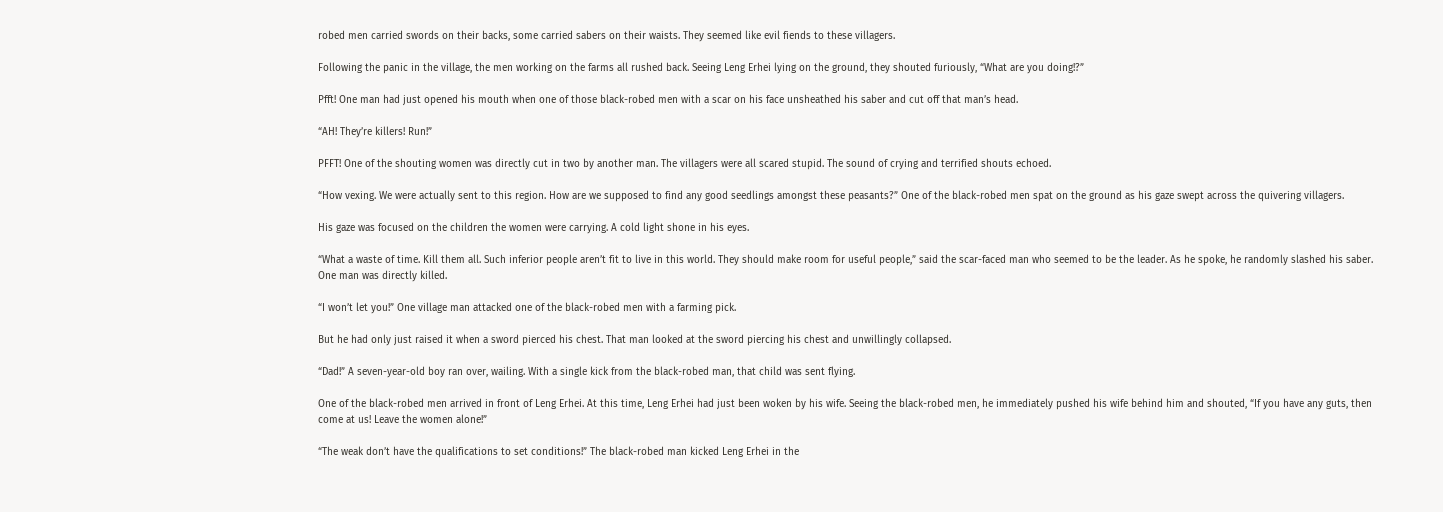robed men carried swords on their backs, some carried sabers on their waists. They seemed like evil fiends to these villagers.

Following the panic in the village, the men working on the farms all rushed back. Seeing Leng Erhei lying on the ground, they shouted furiously, “What are you doing!?”

Pfft! One man had just opened his mouth when one of those black-robed men with a scar on his face unsheathed his saber and cut off that man’s head.

“AH! They’re killers! Run!”

PFFT! One of the shouting women was directly cut in two by another man. The villagers were all scared stupid. The sound of crying and terrified shouts echoed.

“How vexing. We were actually sent to this region. How are we supposed to find any good seedlings amongst these peasants?” One of the black-robed men spat on the ground as his gaze swept across the quivering villagers.

His gaze was focused on the children the women were carrying. A cold light shone in his eyes.

“What a waste of time. Kill them all. Such inferior people aren’t fit to live in this world. They should make room for useful people,” said the scar-faced man who seemed to be the leader. As he spoke, he randomly slashed his saber. One man was directly killed.

“I won’t let you!” One village man attacked one of the black-robed men with a farming pick.

But he had only just raised it when a sword pierced his chest. That man looked at the sword piercing his chest and unwillingly collapsed.

“Dad!” A seven-year-old boy ran over, wailing. With a single kick from the black-robed man, that child was sent flying.

One of the black-robed men arrived in front of Leng Erhei. At this time, Leng Erhei had just been woken by his wife. Seeing the black-robed men, he immediately pushed his wife behind him and shouted, “If you have any guts, then come at us! Leave the women alone!”

“The weak don’t have the qualifications to set conditions!” The black-robed man kicked Leng Erhei in the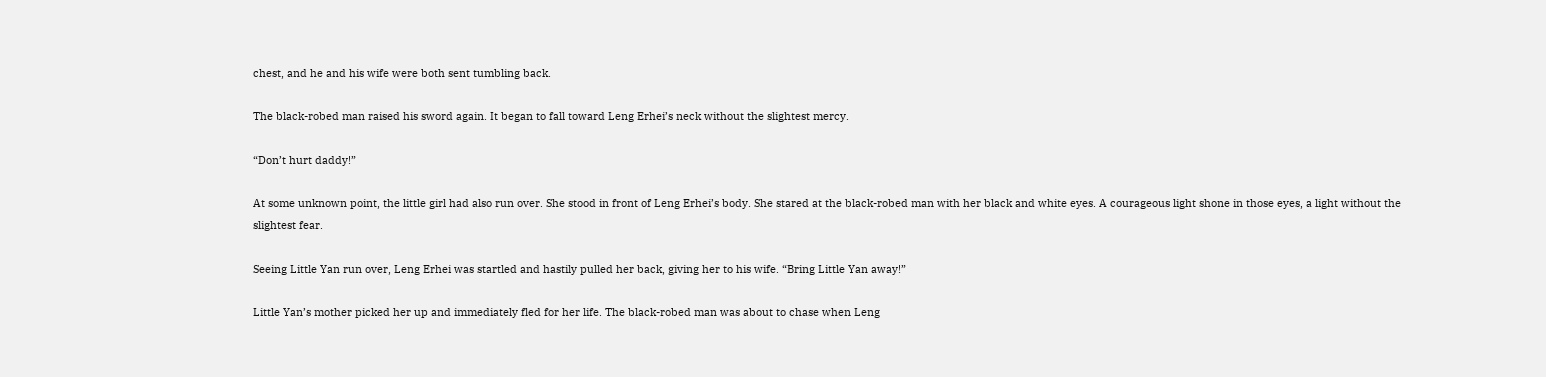chest, and he and his wife were both sent tumbling back.

The black-robed man raised his sword again. It began to fall toward Leng Erhei’s neck without the slightest mercy.

“Don’t hurt daddy!”

At some unknown point, the little girl had also run over. She stood in front of Leng Erhei’s body. She stared at the black-robed man with her black and white eyes. A courageous light shone in those eyes, a light without the slightest fear.

Seeing Little Yan run over, Leng Erhei was startled and hastily pulled her back, giving her to his wife. “Bring Little Yan away!”

Little Yan’s mother picked her up and immediately fled for her life. The black-robed man was about to chase when Leng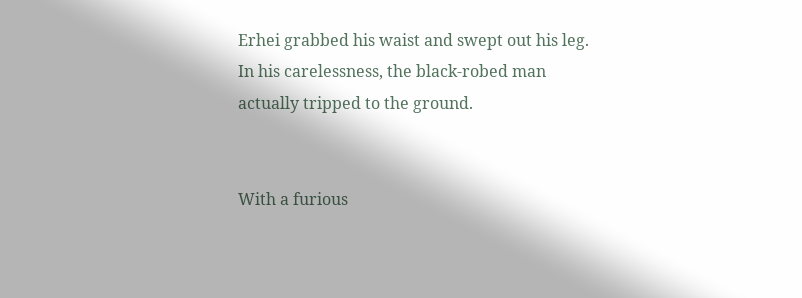Erhei grabbed his waist and swept out his leg. In his carelessness, the black-robed man actually tripped to the ground.


With a furious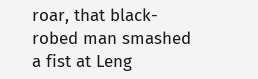roar, that black-robed man smashed a fist at Leng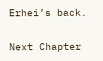Erhei’s back.

Next Chapter